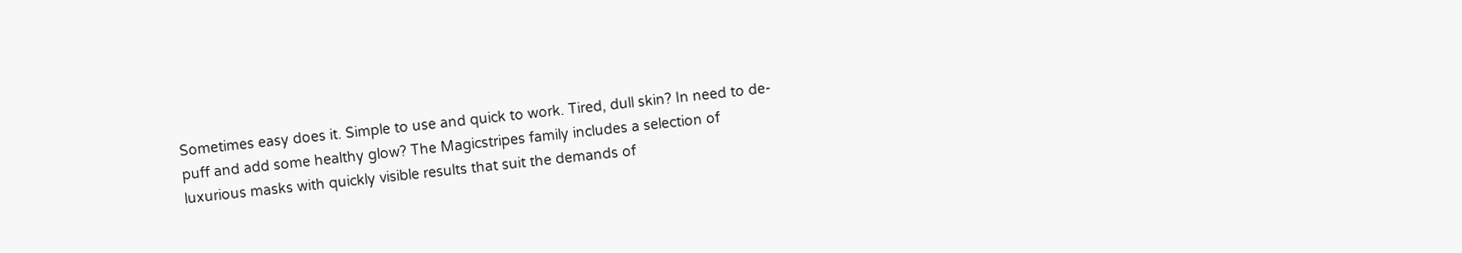Sometimes easy does it. Simple to use and quick to work. Tired, dull skin? In need to de-puff and add some healthy glow? The Magicstripes family includes a selection of luxurious masks with quickly visible results that suit the demands of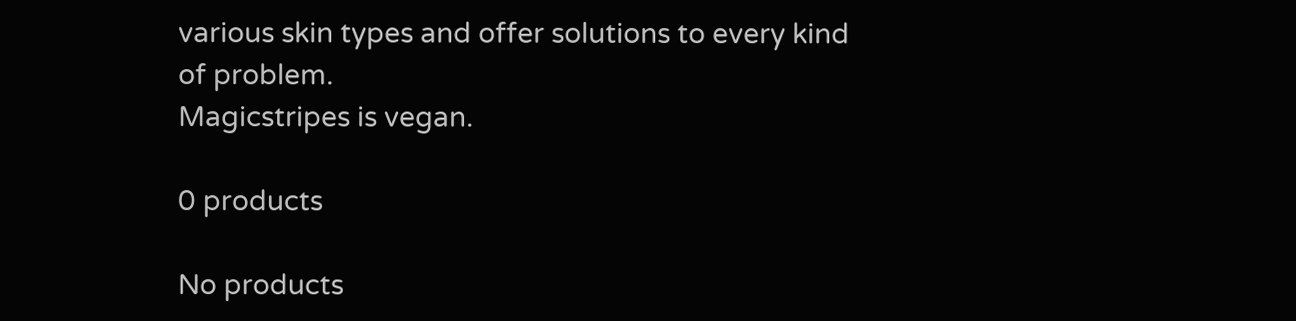various skin types and offer solutions to every kind of problem.
Magicstripes is vegan.

0 products

No products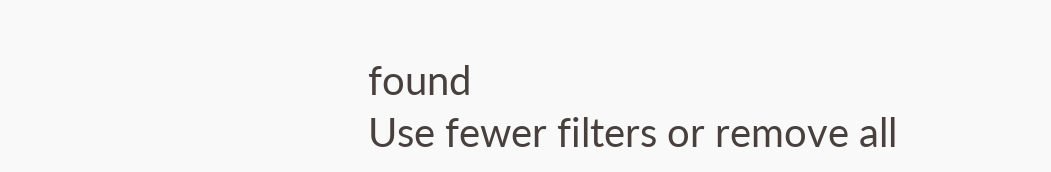found
Use fewer filters or remove all